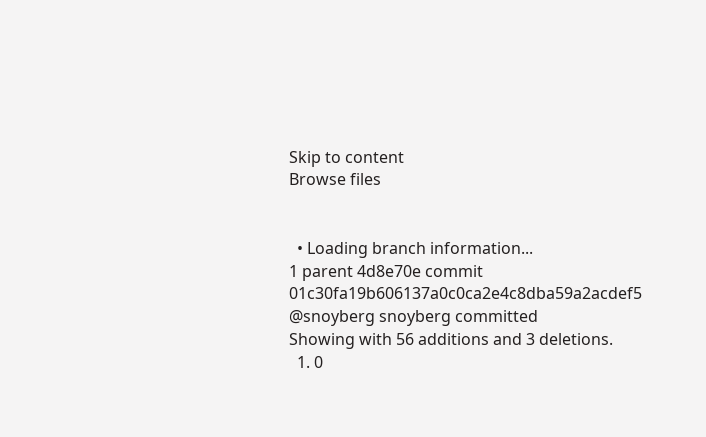Skip to content
Browse files


  • Loading branch information...
1 parent 4d8e70e commit 01c30fa19b606137a0c0ca2e4c8dba59a2acdef5 @snoyberg snoyberg committed
Showing with 56 additions and 3 deletions.
  1. 0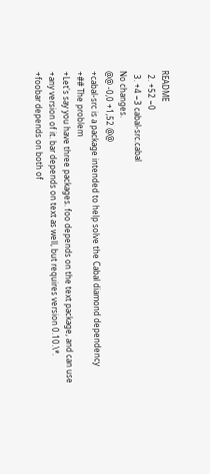README
  2. +52 −0
  3. +4 −3 cabal-src.cabal
No changes.
@@ -0,0 +1,52 @@
+cabal-src is a package intended to help solve the Cabal diamond dependency
+## The problem
+Let's say you have three packages. foo depends on the text package, and can use
+any version of it. bar depends on text as well, but requires version 0.10.\*.
+foobar depends on both of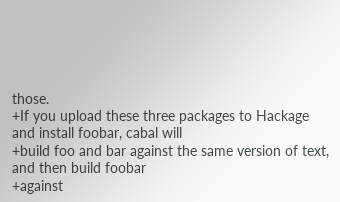those.
+If you upload these three packages to Hackage and install foobar, cabal will
+build foo and bar against the same version of text, and then build foobar
+against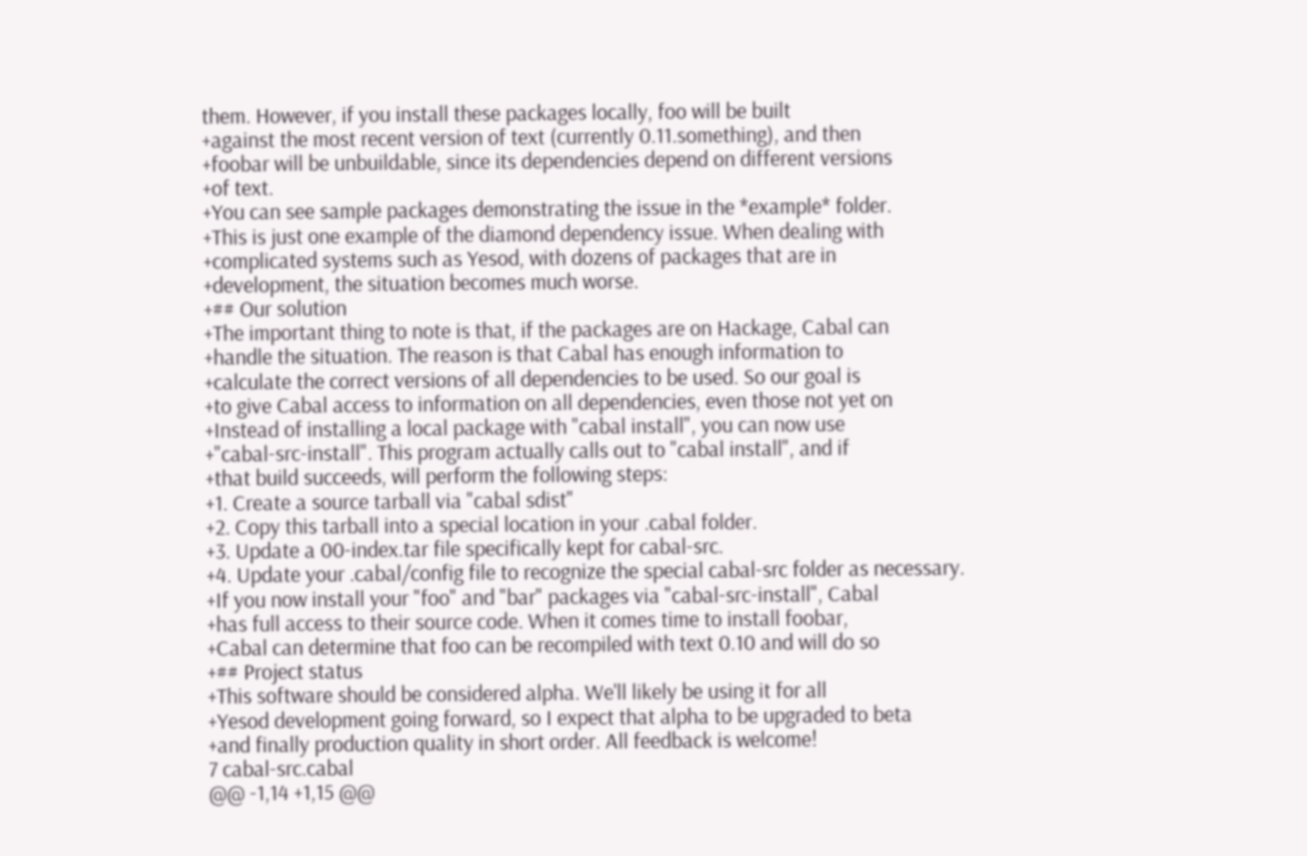them. However, if you install these packages locally, foo will be built
+against the most recent version of text (currently 0.11.something), and then
+foobar will be unbuildable, since its dependencies depend on different versions
+of text.
+You can see sample packages demonstrating the issue in the *example* folder.
+This is just one example of the diamond dependency issue. When dealing with
+complicated systems such as Yesod, with dozens of packages that are in
+development, the situation becomes much worse.
+## Our solution
+The important thing to note is that, if the packages are on Hackage, Cabal can
+handle the situation. The reason is that Cabal has enough information to
+calculate the correct versions of all dependencies to be used. So our goal is
+to give Cabal access to information on all dependencies, even those not yet on
+Instead of installing a local package with "cabal install", you can now use
+"cabal-src-install". This program actually calls out to "cabal install", and if
+that build succeeds, will perform the following steps:
+1. Create a source tarball via "cabal sdist"
+2. Copy this tarball into a special location in your .cabal folder.
+3. Update a 00-index.tar file specifically kept for cabal-src.
+4. Update your .cabal/config file to recognize the special cabal-src folder as necessary.
+If you now install your "foo" and "bar" packages via "cabal-src-install", Cabal
+has full access to their source code. When it comes time to install foobar,
+Cabal can determine that foo can be recompiled with text 0.10 and will do so
+## Project status
+This software should be considered alpha. We'll likely be using it for all
+Yesod development going forward, so I expect that alpha to be upgraded to beta
+and finally production quality in short order. All feedback is welcome!
7 cabal-src.cabal
@@ -1,14 +1,15 @@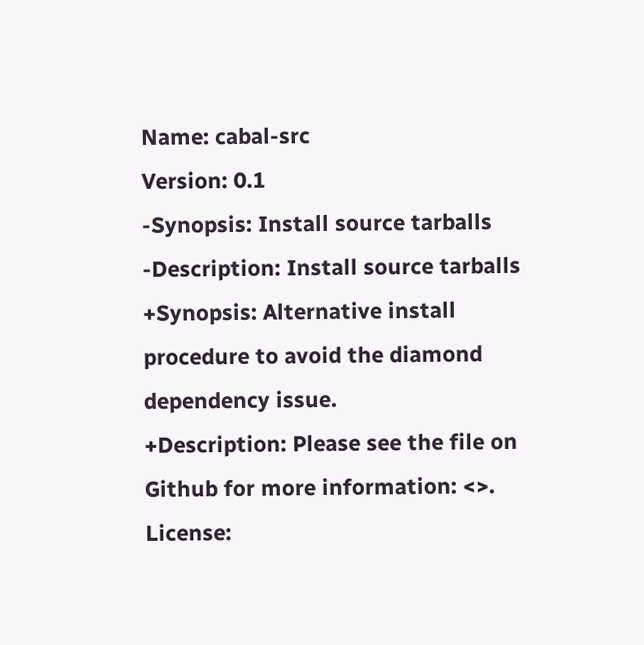Name: cabal-src
Version: 0.1
-Synopsis: Install source tarballs
-Description: Install source tarballs
+Synopsis: Alternative install procedure to avoid the diamond dependency issue.
+Description: Please see the file on Github for more information: <>.
License: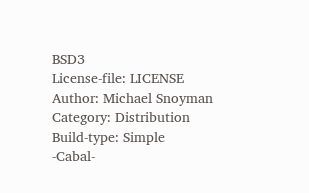BSD3
License-file: LICENSE
Author: Michael Snoyman
Category: Distribution
Build-type: Simple
-Cabal-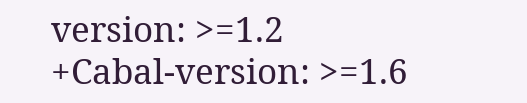version: >=1.2
+Cabal-version: >=1.6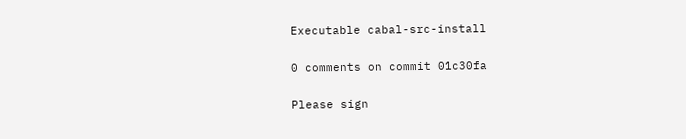Executable cabal-src-install

0 comments on commit 01c30fa

Please sign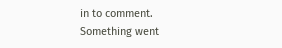in to comment.
Something went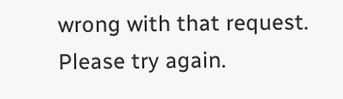wrong with that request. Please try again.